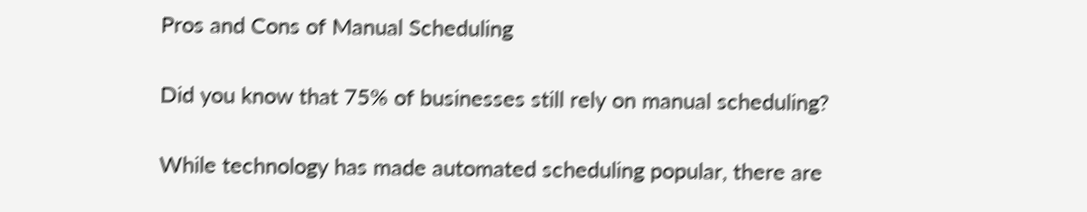Pros and Cons of Manual Scheduling

Did you know that 75% of businesses still rely on manual scheduling?

While technology has made automated scheduling popular, there are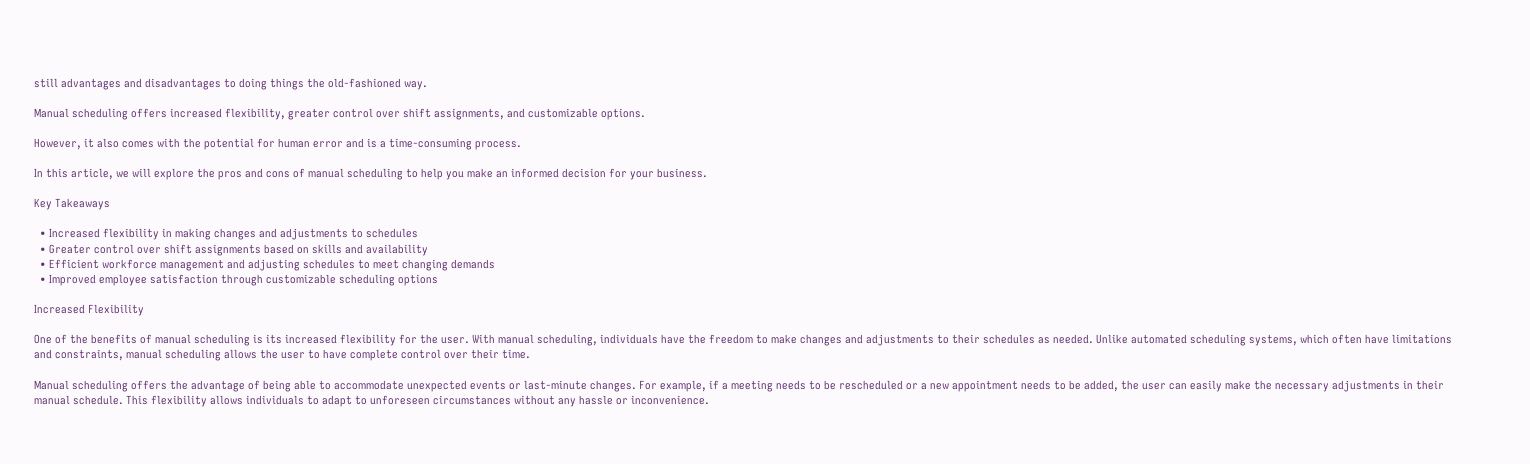still advantages and disadvantages to doing things the old-fashioned way.

Manual scheduling offers increased flexibility, greater control over shift assignments, and customizable options.

However, it also comes with the potential for human error and is a time-consuming process.

In this article, we will explore the pros and cons of manual scheduling to help you make an informed decision for your business.

Key Takeaways

  • Increased flexibility in making changes and adjustments to schedules
  • Greater control over shift assignments based on skills and availability
  • Efficient workforce management and adjusting schedules to meet changing demands
  • Improved employee satisfaction through customizable scheduling options

Increased Flexibility

One of the benefits of manual scheduling is its increased flexibility for the user. With manual scheduling, individuals have the freedom to make changes and adjustments to their schedules as needed. Unlike automated scheduling systems, which often have limitations and constraints, manual scheduling allows the user to have complete control over their time.

Manual scheduling offers the advantage of being able to accommodate unexpected events or last-minute changes. For example, if a meeting needs to be rescheduled or a new appointment needs to be added, the user can easily make the necessary adjustments in their manual schedule. This flexibility allows individuals to adapt to unforeseen circumstances without any hassle or inconvenience.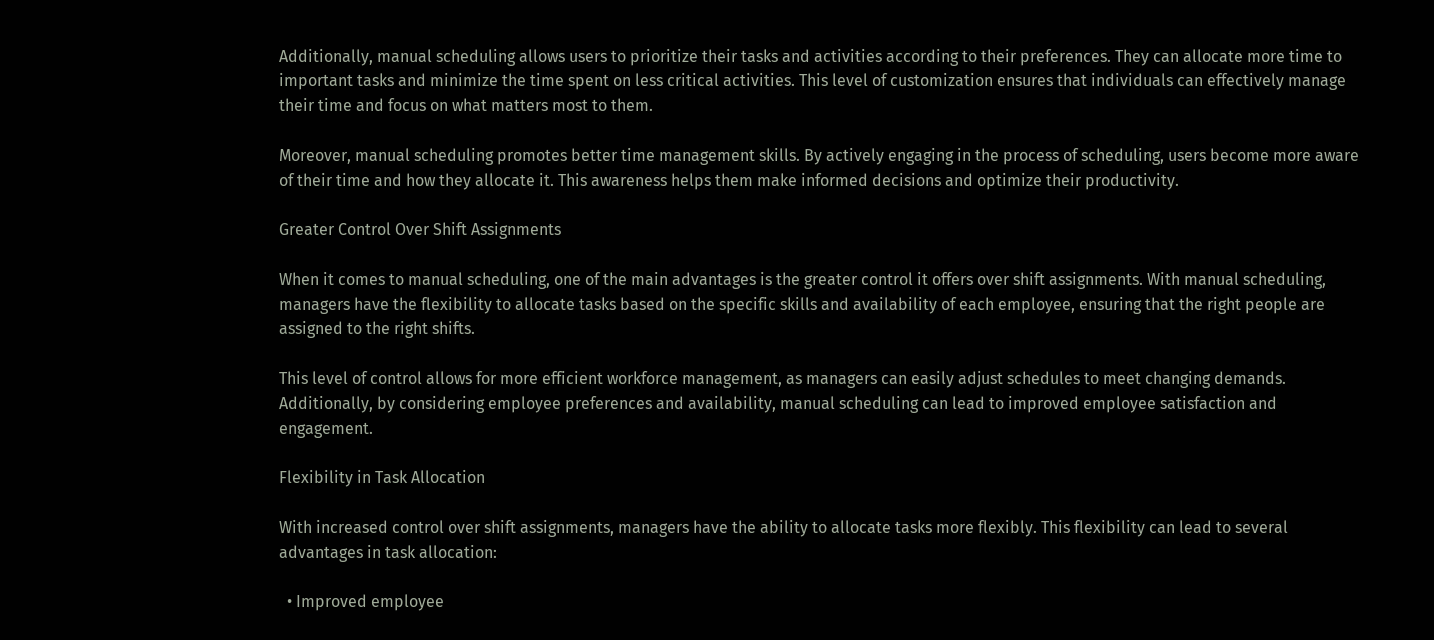Additionally, manual scheduling allows users to prioritize their tasks and activities according to their preferences. They can allocate more time to important tasks and minimize the time spent on less critical activities. This level of customization ensures that individuals can effectively manage their time and focus on what matters most to them.

Moreover, manual scheduling promotes better time management skills. By actively engaging in the process of scheduling, users become more aware of their time and how they allocate it. This awareness helps them make informed decisions and optimize their productivity.

Greater Control Over Shift Assignments

When it comes to manual scheduling, one of the main advantages is the greater control it offers over shift assignments. With manual scheduling, managers have the flexibility to allocate tasks based on the specific skills and availability of each employee, ensuring that the right people are assigned to the right shifts.

This level of control allows for more efficient workforce management, as managers can easily adjust schedules to meet changing demands. Additionally, by considering employee preferences and availability, manual scheduling can lead to improved employee satisfaction and engagement.

Flexibility in Task Allocation

With increased control over shift assignments, managers have the ability to allocate tasks more flexibly. This flexibility can lead to several advantages in task allocation:

  • Improved employee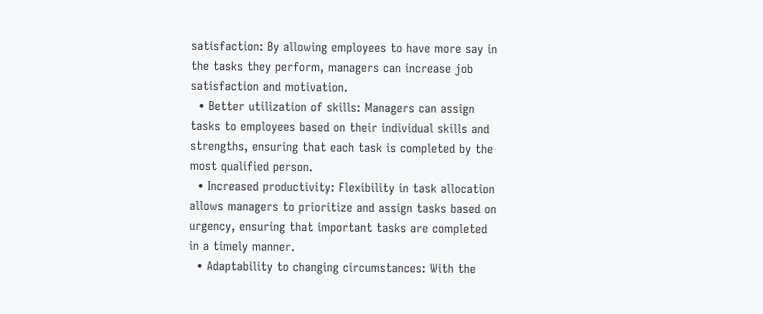satisfaction: By allowing employees to have more say in the tasks they perform, managers can increase job satisfaction and motivation.
  • Better utilization of skills: Managers can assign tasks to employees based on their individual skills and strengths, ensuring that each task is completed by the most qualified person.
  • Increased productivity: Flexibility in task allocation allows managers to prioritize and assign tasks based on urgency, ensuring that important tasks are completed in a timely manner.
  • Adaptability to changing circumstances: With the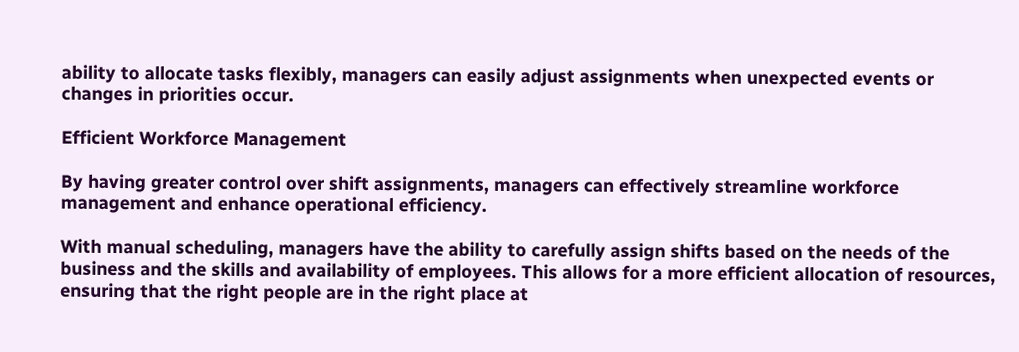ability to allocate tasks flexibly, managers can easily adjust assignments when unexpected events or changes in priorities occur.

Efficient Workforce Management

By having greater control over shift assignments, managers can effectively streamline workforce management and enhance operational efficiency.

With manual scheduling, managers have the ability to carefully assign shifts based on the needs of the business and the skills and availability of employees. This allows for a more efficient allocation of resources, ensuring that the right people are in the right place at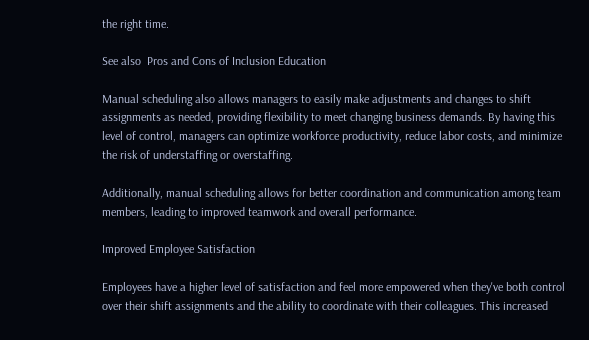the right time.

See also  Pros and Cons of Inclusion Education

Manual scheduling also allows managers to easily make adjustments and changes to shift assignments as needed, providing flexibility to meet changing business demands. By having this level of control, managers can optimize workforce productivity, reduce labor costs, and minimize the risk of understaffing or overstaffing.

Additionally, manual scheduling allows for better coordination and communication among team members, leading to improved teamwork and overall performance.

Improved Employee Satisfaction

Employees have a higher level of satisfaction and feel more empowered when they've both control over their shift assignments and the ability to coordinate with their colleagues. This increased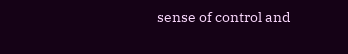sense of control and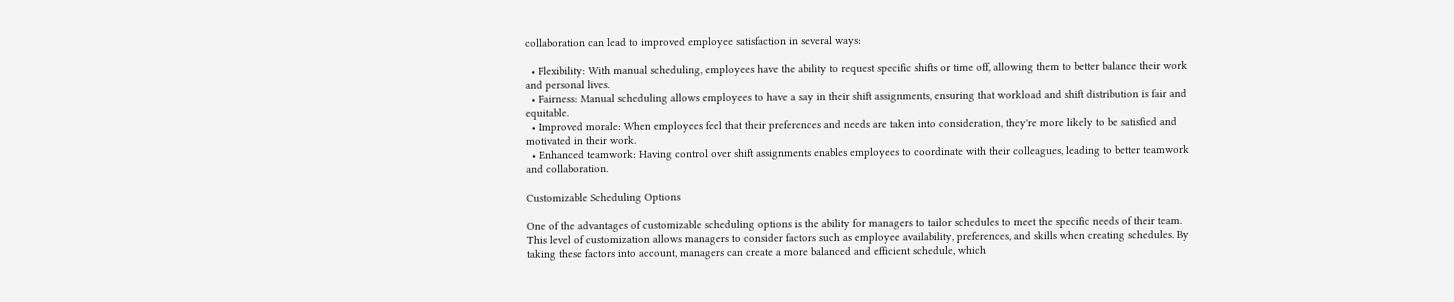collaboration can lead to improved employee satisfaction in several ways:

  • Flexibility: With manual scheduling, employees have the ability to request specific shifts or time off, allowing them to better balance their work and personal lives.
  • Fairness: Manual scheduling allows employees to have a say in their shift assignments, ensuring that workload and shift distribution is fair and equitable.
  • Improved morale: When employees feel that their preferences and needs are taken into consideration, they're more likely to be satisfied and motivated in their work.
  • Enhanced teamwork: Having control over shift assignments enables employees to coordinate with their colleagues, leading to better teamwork and collaboration.

Customizable Scheduling Options

One of the advantages of customizable scheduling options is the ability for managers to tailor schedules to meet the specific needs of their team. This level of customization allows managers to consider factors such as employee availability, preferences, and skills when creating schedules. By taking these factors into account, managers can create a more balanced and efficient schedule, which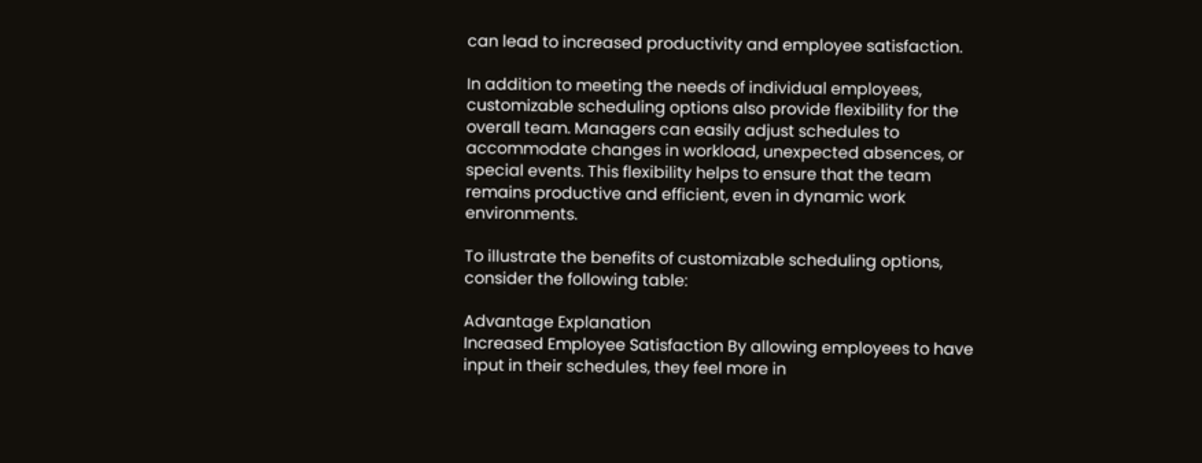can lead to increased productivity and employee satisfaction.

In addition to meeting the needs of individual employees, customizable scheduling options also provide flexibility for the overall team. Managers can easily adjust schedules to accommodate changes in workload, unexpected absences, or special events. This flexibility helps to ensure that the team remains productive and efficient, even in dynamic work environments.

To illustrate the benefits of customizable scheduling options, consider the following table:

Advantage Explanation
Increased Employee Satisfaction By allowing employees to have input in their schedules, they feel more in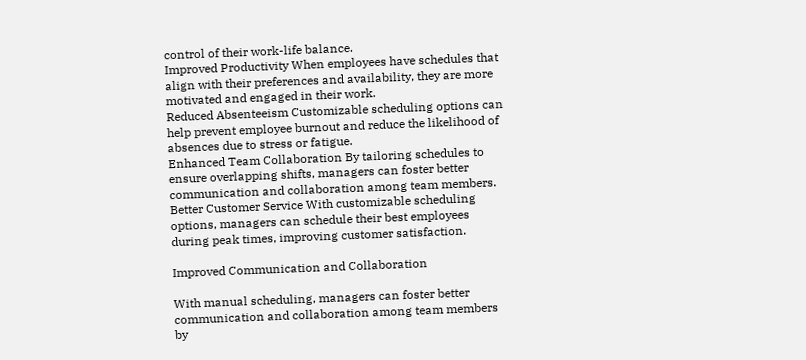control of their work-life balance.
Improved Productivity When employees have schedules that align with their preferences and availability, they are more motivated and engaged in their work.
Reduced Absenteeism Customizable scheduling options can help prevent employee burnout and reduce the likelihood of absences due to stress or fatigue.
Enhanced Team Collaboration By tailoring schedules to ensure overlapping shifts, managers can foster better communication and collaboration among team members.
Better Customer Service With customizable scheduling options, managers can schedule their best employees during peak times, improving customer satisfaction.

Improved Communication and Collaboration

With manual scheduling, managers can foster better communication and collaboration among team members by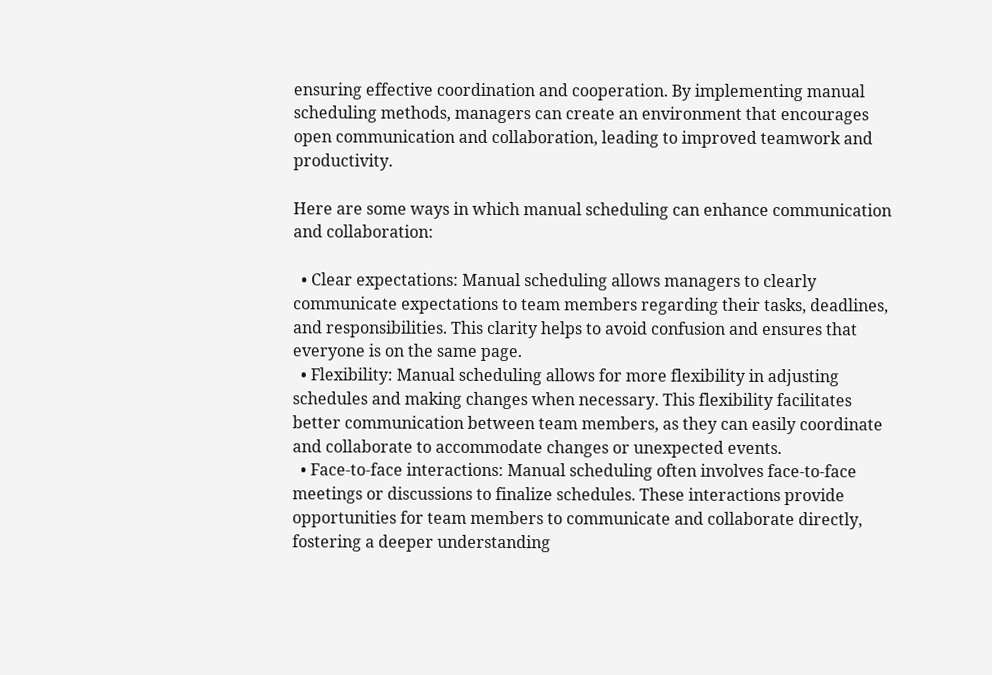ensuring effective coordination and cooperation. By implementing manual scheduling methods, managers can create an environment that encourages open communication and collaboration, leading to improved teamwork and productivity.

Here are some ways in which manual scheduling can enhance communication and collaboration:

  • Clear expectations: Manual scheduling allows managers to clearly communicate expectations to team members regarding their tasks, deadlines, and responsibilities. This clarity helps to avoid confusion and ensures that everyone is on the same page.
  • Flexibility: Manual scheduling allows for more flexibility in adjusting schedules and making changes when necessary. This flexibility facilitates better communication between team members, as they can easily coordinate and collaborate to accommodate changes or unexpected events.
  • Face-to-face interactions: Manual scheduling often involves face-to-face meetings or discussions to finalize schedules. These interactions provide opportunities for team members to communicate and collaborate directly, fostering a deeper understanding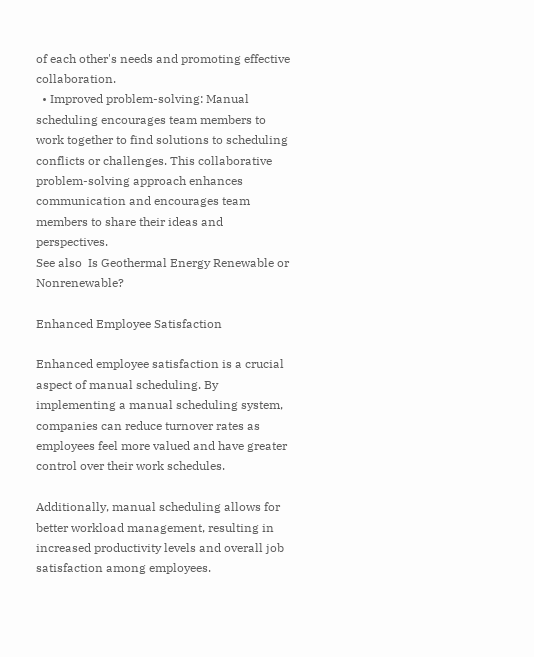of each other's needs and promoting effective collaboration.
  • Improved problem-solving: Manual scheduling encourages team members to work together to find solutions to scheduling conflicts or challenges. This collaborative problem-solving approach enhances communication and encourages team members to share their ideas and perspectives.
See also  Is Geothermal Energy Renewable or Nonrenewable?

Enhanced Employee Satisfaction

Enhanced employee satisfaction is a crucial aspect of manual scheduling. By implementing a manual scheduling system, companies can reduce turnover rates as employees feel more valued and have greater control over their work schedules.

Additionally, manual scheduling allows for better workload management, resulting in increased productivity levels and overall job satisfaction among employees.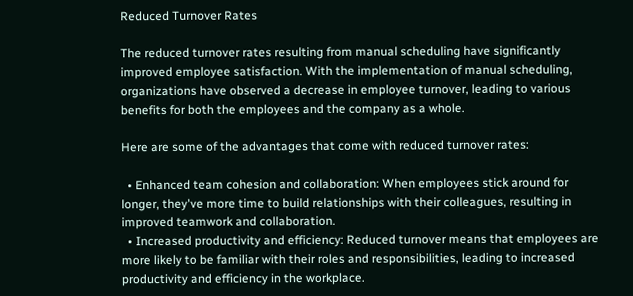Reduced Turnover Rates

The reduced turnover rates resulting from manual scheduling have significantly improved employee satisfaction. With the implementation of manual scheduling, organizations have observed a decrease in employee turnover, leading to various benefits for both the employees and the company as a whole.

Here are some of the advantages that come with reduced turnover rates:

  • Enhanced team cohesion and collaboration: When employees stick around for longer, they've more time to build relationships with their colleagues, resulting in improved teamwork and collaboration.
  • Increased productivity and efficiency: Reduced turnover means that employees are more likely to be familiar with their roles and responsibilities, leading to increased productivity and efficiency in the workplace.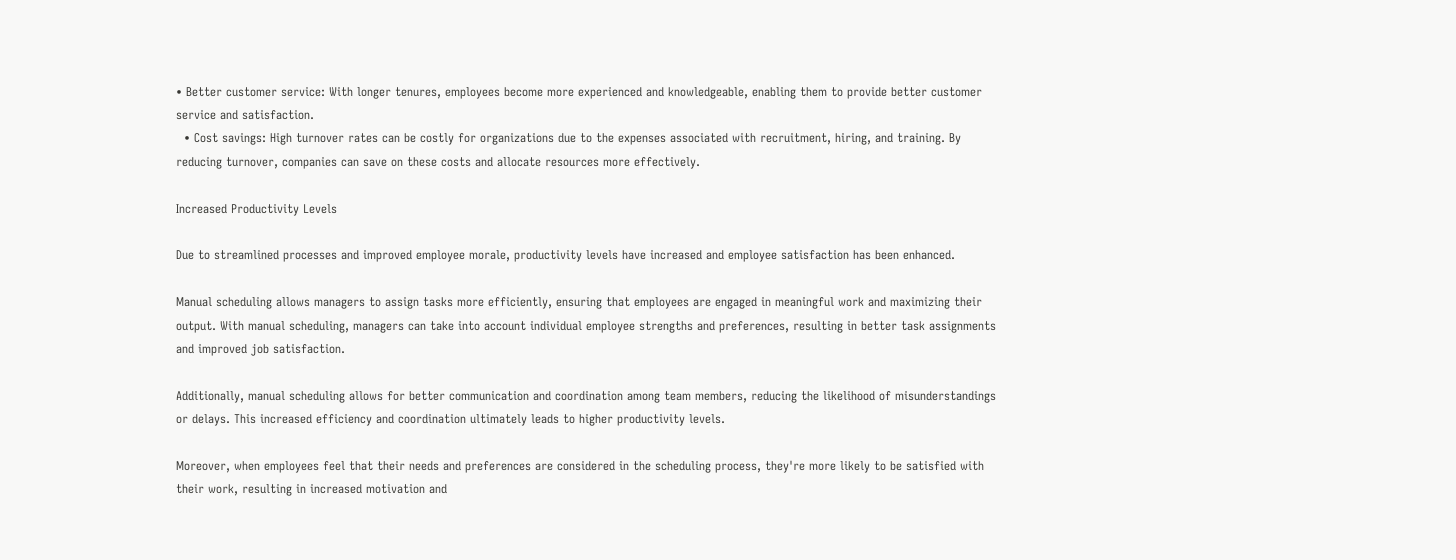• Better customer service: With longer tenures, employees become more experienced and knowledgeable, enabling them to provide better customer service and satisfaction.
  • Cost savings: High turnover rates can be costly for organizations due to the expenses associated with recruitment, hiring, and training. By reducing turnover, companies can save on these costs and allocate resources more effectively.

Increased Productivity Levels

Due to streamlined processes and improved employee morale, productivity levels have increased and employee satisfaction has been enhanced.

Manual scheduling allows managers to assign tasks more efficiently, ensuring that employees are engaged in meaningful work and maximizing their output. With manual scheduling, managers can take into account individual employee strengths and preferences, resulting in better task assignments and improved job satisfaction.

Additionally, manual scheduling allows for better communication and coordination among team members, reducing the likelihood of misunderstandings or delays. This increased efficiency and coordination ultimately leads to higher productivity levels.

Moreover, when employees feel that their needs and preferences are considered in the scheduling process, they're more likely to be satisfied with their work, resulting in increased motivation and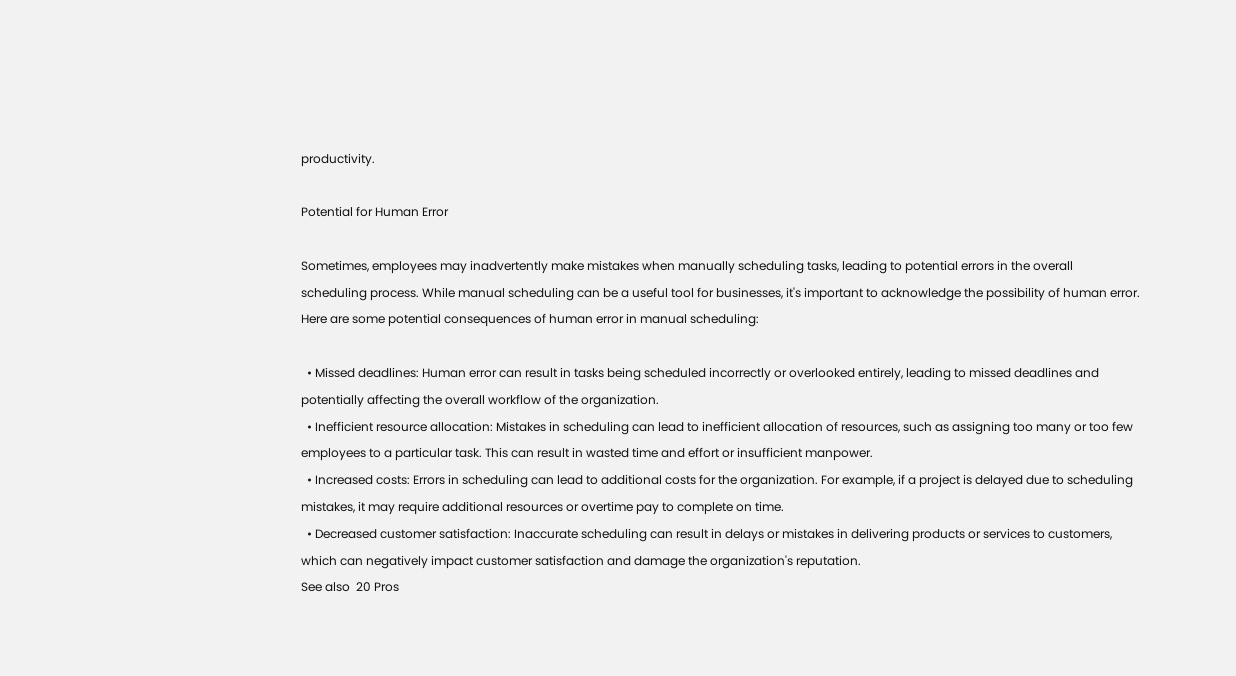productivity.

Potential for Human Error

Sometimes, employees may inadvertently make mistakes when manually scheduling tasks, leading to potential errors in the overall scheduling process. While manual scheduling can be a useful tool for businesses, it's important to acknowledge the possibility of human error. Here are some potential consequences of human error in manual scheduling:

  • Missed deadlines: Human error can result in tasks being scheduled incorrectly or overlooked entirely, leading to missed deadlines and potentially affecting the overall workflow of the organization.
  • Inefficient resource allocation: Mistakes in scheduling can lead to inefficient allocation of resources, such as assigning too many or too few employees to a particular task. This can result in wasted time and effort or insufficient manpower.
  • Increased costs: Errors in scheduling can lead to additional costs for the organization. For example, if a project is delayed due to scheduling mistakes, it may require additional resources or overtime pay to complete on time.
  • Decreased customer satisfaction: Inaccurate scheduling can result in delays or mistakes in delivering products or services to customers, which can negatively impact customer satisfaction and damage the organization's reputation.
See also  20 Pros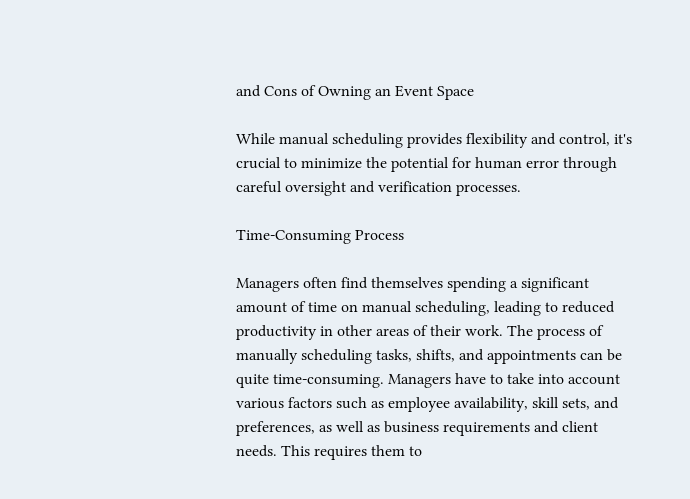and Cons of Owning an Event Space

While manual scheduling provides flexibility and control, it's crucial to minimize the potential for human error through careful oversight and verification processes.

Time-Consuming Process

Managers often find themselves spending a significant amount of time on manual scheduling, leading to reduced productivity in other areas of their work. The process of manually scheduling tasks, shifts, and appointments can be quite time-consuming. Managers have to take into account various factors such as employee availability, skill sets, and preferences, as well as business requirements and client needs. This requires them to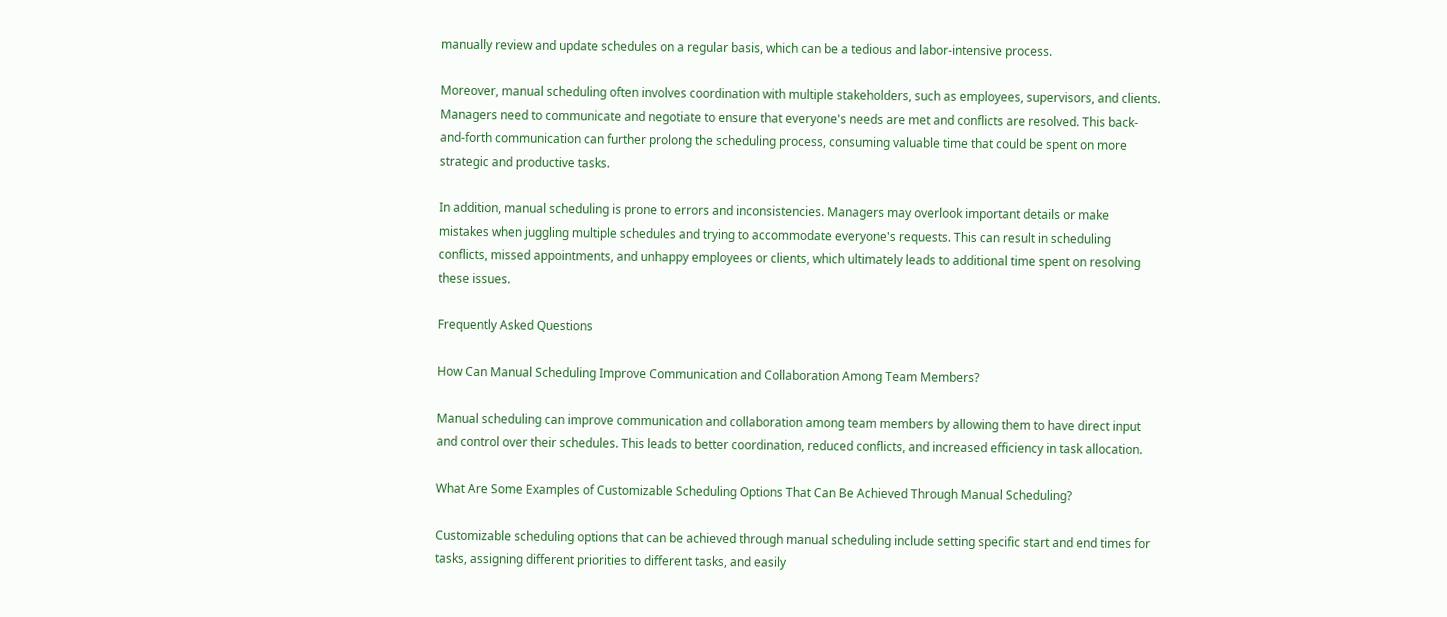manually review and update schedules on a regular basis, which can be a tedious and labor-intensive process.

Moreover, manual scheduling often involves coordination with multiple stakeholders, such as employees, supervisors, and clients. Managers need to communicate and negotiate to ensure that everyone's needs are met and conflicts are resolved. This back-and-forth communication can further prolong the scheduling process, consuming valuable time that could be spent on more strategic and productive tasks.

In addition, manual scheduling is prone to errors and inconsistencies. Managers may overlook important details or make mistakes when juggling multiple schedules and trying to accommodate everyone's requests. This can result in scheduling conflicts, missed appointments, and unhappy employees or clients, which ultimately leads to additional time spent on resolving these issues.

Frequently Asked Questions

How Can Manual Scheduling Improve Communication and Collaboration Among Team Members?

Manual scheduling can improve communication and collaboration among team members by allowing them to have direct input and control over their schedules. This leads to better coordination, reduced conflicts, and increased efficiency in task allocation.

What Are Some Examples of Customizable Scheduling Options That Can Be Achieved Through Manual Scheduling?

Customizable scheduling options that can be achieved through manual scheduling include setting specific start and end times for tasks, assigning different priorities to different tasks, and easily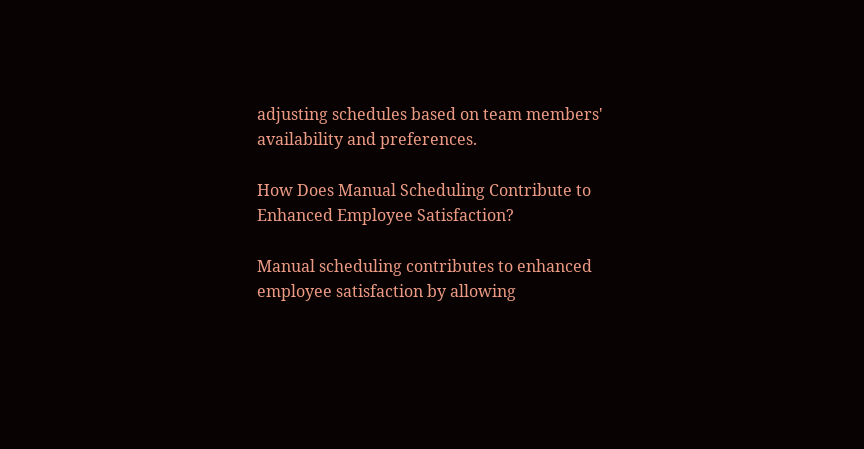adjusting schedules based on team members' availability and preferences.

How Does Manual Scheduling Contribute to Enhanced Employee Satisfaction?

Manual scheduling contributes to enhanced employee satisfaction by allowing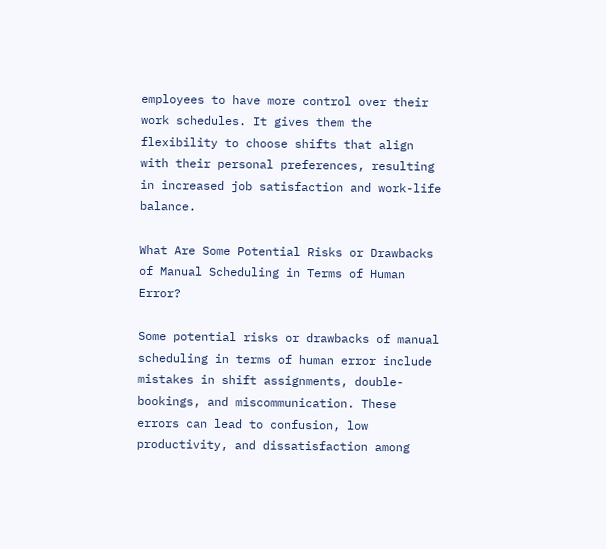employees to have more control over their work schedules. It gives them the flexibility to choose shifts that align with their personal preferences, resulting in increased job satisfaction and work-life balance.

What Are Some Potential Risks or Drawbacks of Manual Scheduling in Terms of Human Error?

Some potential risks or drawbacks of manual scheduling in terms of human error include mistakes in shift assignments, double-bookings, and miscommunication. These errors can lead to confusion, low productivity, and dissatisfaction among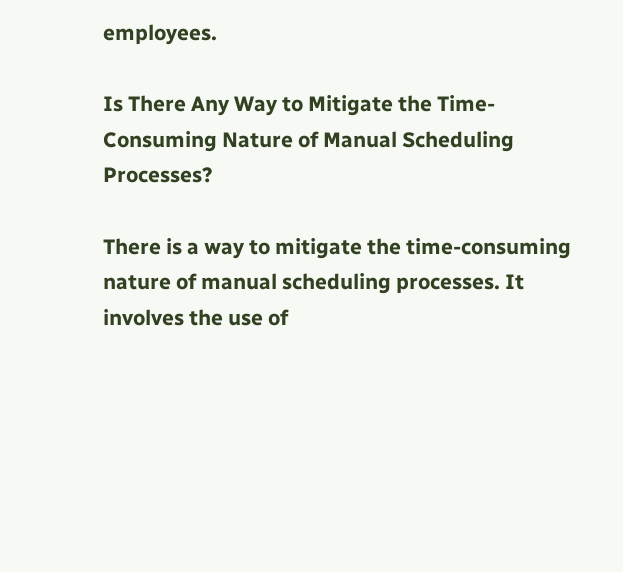employees.

Is There Any Way to Mitigate the Time-Consuming Nature of Manual Scheduling Processes?

There is a way to mitigate the time-consuming nature of manual scheduling processes. It involves the use of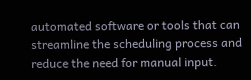automated software or tools that can streamline the scheduling process and reduce the need for manual input.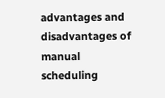advantages and disadvantages of manual scheduling